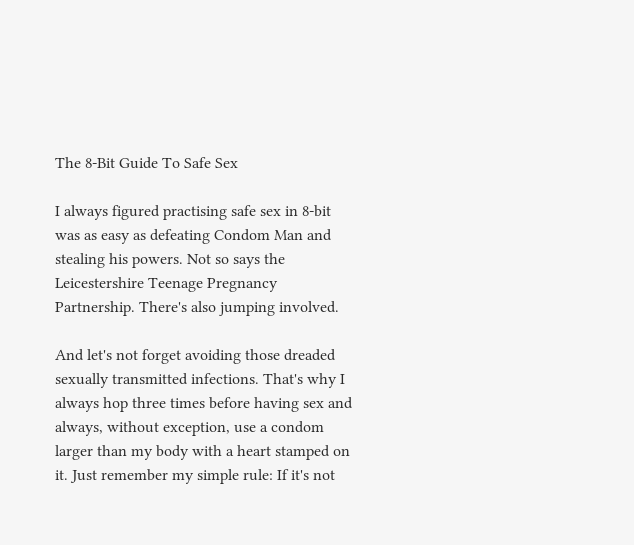The 8-Bit Guide To Safe Sex

I always figured practising safe sex in 8-bit was as easy as defeating Condom Man and stealing his powers. Not so says the Leicestershire Teenage Pregnancy Partnership. There's also jumping involved.

And let's not forget avoiding those dreaded sexually transmitted infections. That's why I always hop three times before having sex and always, without exception, use a condom larger than my body with a heart stamped on it. Just remember my simple rule: If it's not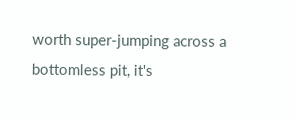worth super-jumping across a bottomless pit, it's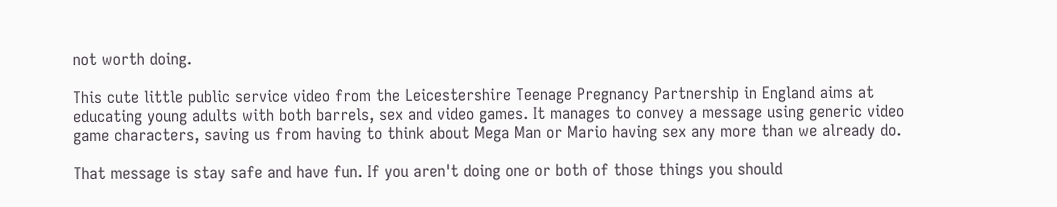not worth doing.

This cute little public service video from the Leicestershire Teenage Pregnancy Partnership in England aims at educating young adults with both barrels, sex and video games. It manages to convey a message using generic video game characters, saving us from having to think about Mega Man or Mario having sex any more than we already do.

That message is stay safe and have fun. If you aren't doing one or both of those things you should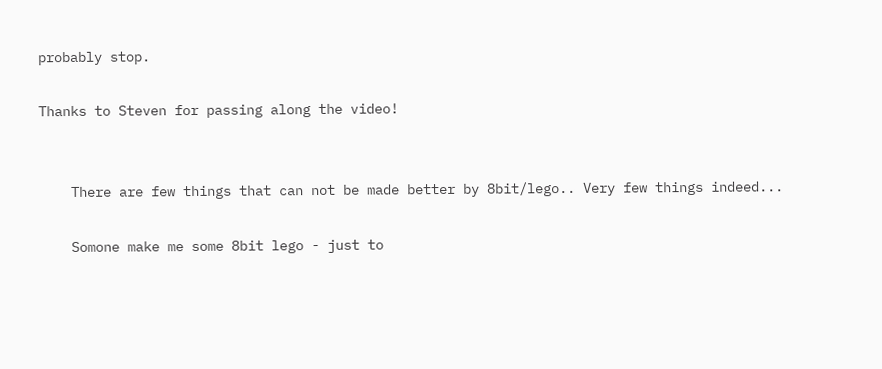probably stop.

Thanks to Steven for passing along the video!


    There are few things that can not be made better by 8bit/lego.. Very few things indeed...

    Somone make me some 8bit lego - just to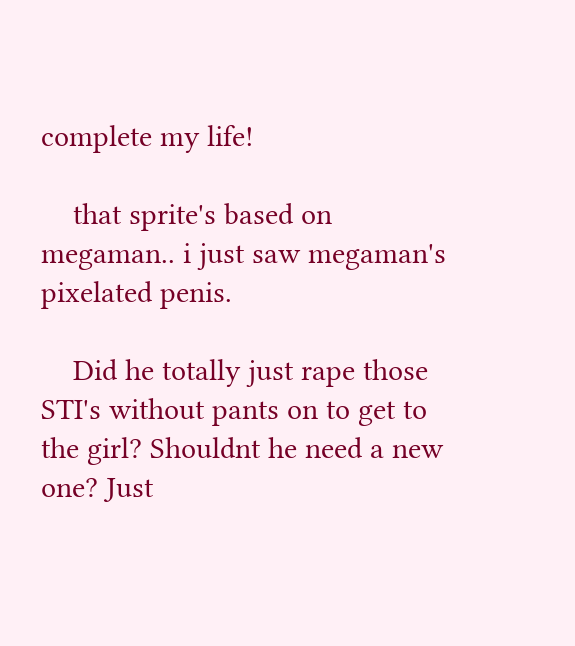complete my life!

    that sprite's based on megaman.. i just saw megaman's pixelated penis.

    Did he totally just rape those STI's without pants on to get to the girl? Shouldnt he need a new one? Just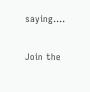saying....

Join the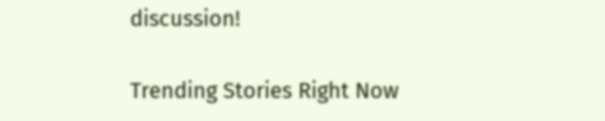discussion!

Trending Stories Right Now